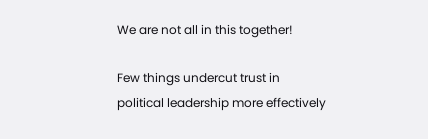We are not all in this together!

Few things undercut trust in political leadership more effectively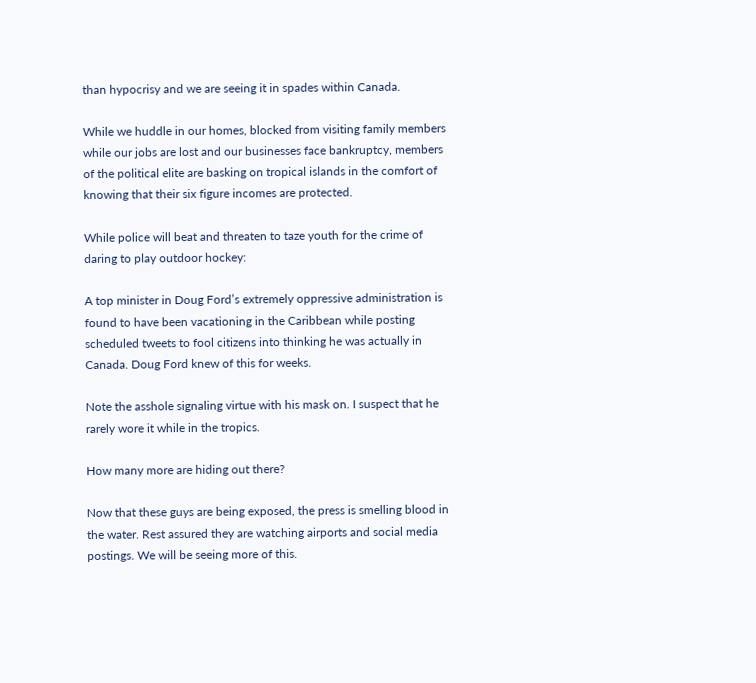than hypocrisy and we are seeing it in spades within Canada.

While we huddle in our homes, blocked from visiting family members while our jobs are lost and our businesses face bankruptcy, members of the political elite are basking on tropical islands in the comfort of knowing that their six figure incomes are protected.

While police will beat and threaten to taze youth for the crime of daring to play outdoor hockey:

A top minister in Doug Ford’s extremely oppressive administration is found to have been vacationing in the Caribbean while posting scheduled tweets to fool citizens into thinking he was actually in Canada. Doug Ford knew of this for weeks.

Note the asshole signaling virtue with his mask on. I suspect that he rarely wore it while in the tropics.

How many more are hiding out there?

Now that these guys are being exposed, the press is smelling blood in the water. Rest assured they are watching airports and social media postings. We will be seeing more of this.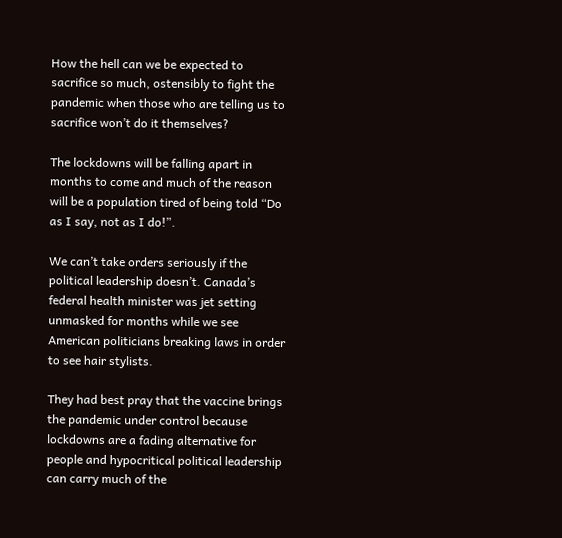How the hell can we be expected to sacrifice so much, ostensibly to fight the pandemic when those who are telling us to sacrifice won’t do it themselves?

The lockdowns will be falling apart in months to come and much of the reason will be a population tired of being told “Do as I say, not as I do!”.

We can’t take orders seriously if the political leadership doesn’t. Canada’s federal health minister was jet setting unmasked for months while we see American politicians breaking laws in order to see hair stylists.

They had best pray that the vaccine brings the pandemic under control because lockdowns are a fading alternative for people and hypocritical political leadership can carry much of the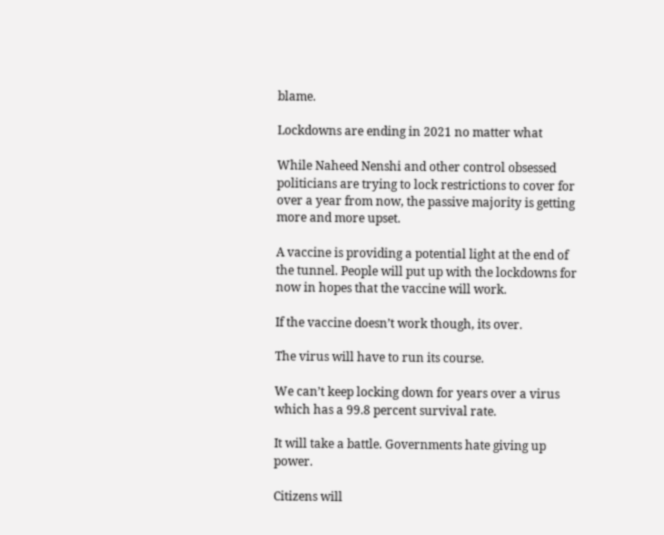blame.

Lockdowns are ending in 2021 no matter what

While Naheed Nenshi and other control obsessed politicians are trying to lock restrictions to cover for over a year from now, the passive majority is getting more and more upset.

A vaccine is providing a potential light at the end of the tunnel. People will put up with the lockdowns for now in hopes that the vaccine will work.

If the vaccine doesn’t work though, its over.

The virus will have to run its course.

We can’t keep locking down for years over a virus which has a 99.8 percent survival rate.

It will take a battle. Governments hate giving up power.

Citizens will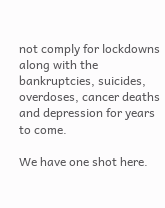not comply for lockdowns along with the bankruptcies, suicides, overdoses, cancer deaths and depression for years to come.

We have one shot here.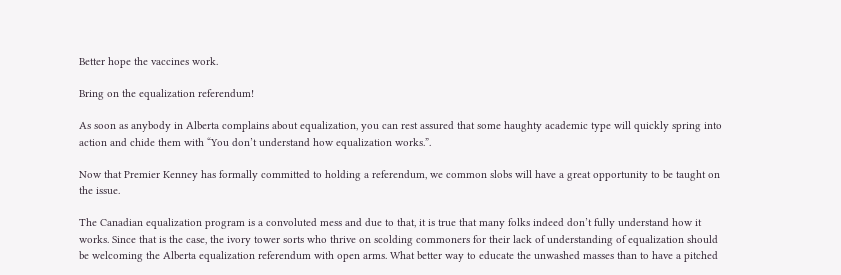Better hope the vaccines work.

Bring on the equalization referendum!

As soon as anybody in Alberta complains about equalization, you can rest assured that some haughty academic type will quickly spring into action and chide them with “You don’t understand how equalization works.”.

Now that Premier Kenney has formally committed to holding a referendum, we common slobs will have a great opportunity to be taught on the issue.

The Canadian equalization program is a convoluted mess and due to that, it is true that many folks indeed don’t fully understand how it works. Since that is the case, the ivory tower sorts who thrive on scolding commoners for their lack of understanding of equalization should be welcoming the Alberta equalization referendum with open arms. What better way to educate the unwashed masses than to have a pitched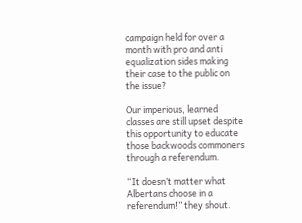campaign held for over a month with pro and anti equalization sides making their case to the public on the issue?

Our imperious, learned classes are still upset despite this opportunity to educate those backwoods commoners through a referendum.

“It doesn’t matter what Albertans choose in a referendum!” they shout.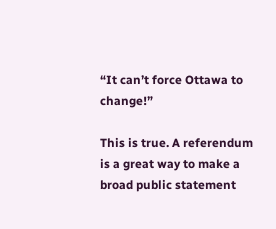“It can’t force Ottawa to change!”

This is true. A referendum is a great way to make a broad public statement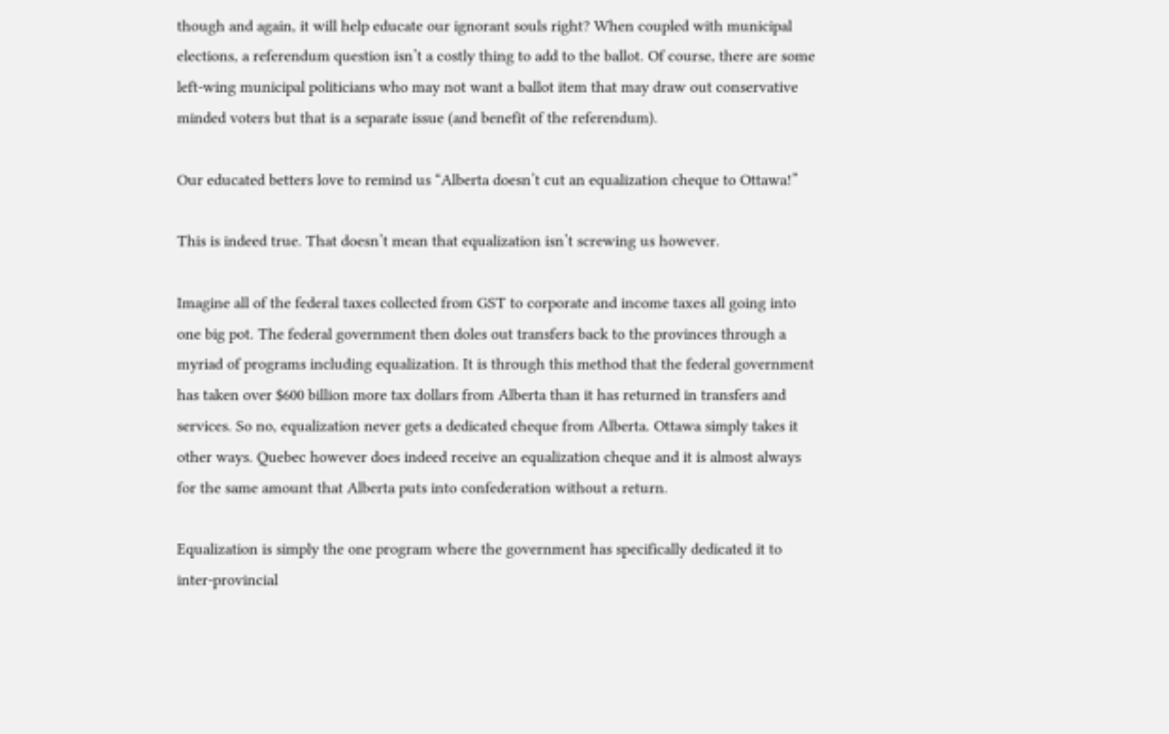though and again, it will help educate our ignorant souls right? When coupled with municipal elections, a referendum question isn’t a costly thing to add to the ballot. Of course, there are some left-wing municipal politicians who may not want a ballot item that may draw out conservative minded voters but that is a separate issue (and benefit of the referendum).

Our educated betters love to remind us “Alberta doesn’t cut an equalization cheque to Ottawa!”

This is indeed true. That doesn’t mean that equalization isn’t screwing us however.

Imagine all of the federal taxes collected from GST to corporate and income taxes all going into one big pot. The federal government then doles out transfers back to the provinces through a myriad of programs including equalization. It is through this method that the federal government has taken over $600 billion more tax dollars from Alberta than it has returned in transfers and services. So no, equalization never gets a dedicated cheque from Alberta. Ottawa simply takes it other ways. Quebec however does indeed receive an equalization cheque and it is almost always for the same amount that Alberta puts into confederation without a return.

Equalization is simply the one program where the government has specifically dedicated it to inter-provincial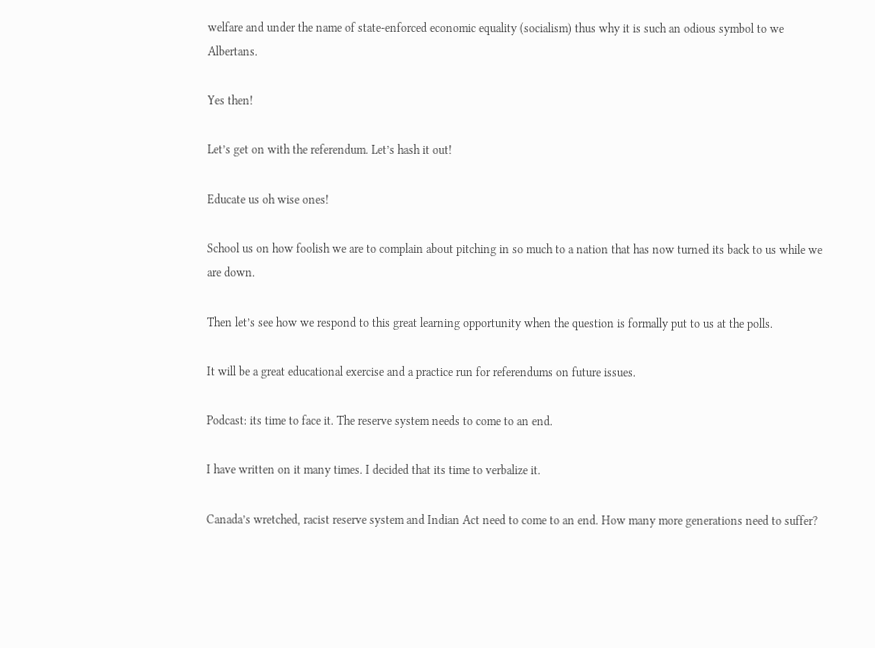welfare and under the name of state-enforced economic equality (socialism) thus why it is such an odious symbol to we Albertans.

Yes then!

Let’s get on with the referendum. Let’s hash it out!

Educate us oh wise ones!

School us on how foolish we are to complain about pitching in so much to a nation that has now turned its back to us while we are down.

Then let’s see how we respond to this great learning opportunity when the question is formally put to us at the polls.

It will be a great educational exercise and a practice run for referendums on future issues.

Podcast: its time to face it. The reserve system needs to come to an end.

I have written on it many times. I decided that its time to verbalize it.

Canada’s wretched, racist reserve system and Indian Act need to come to an end. How many more generations need to suffer?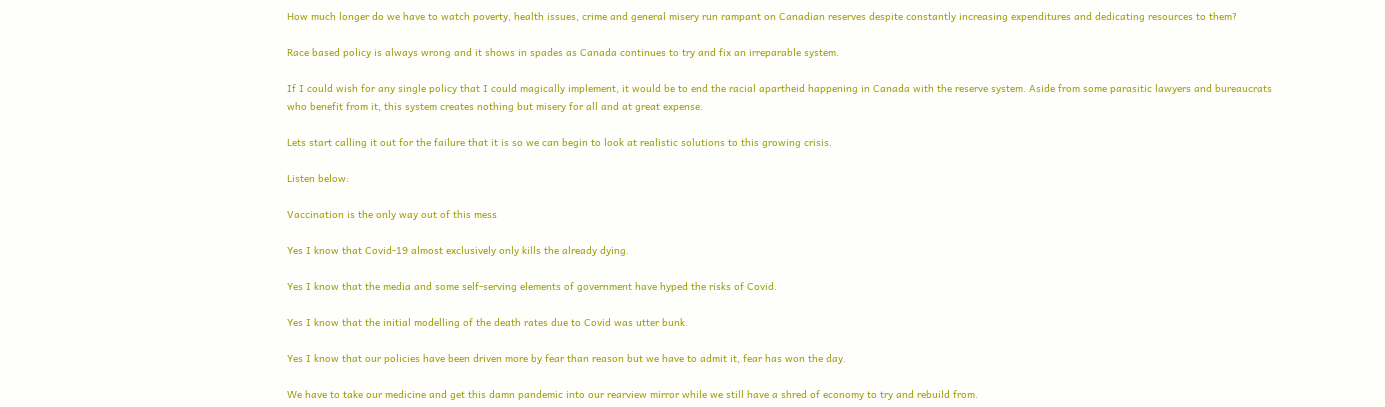How much longer do we have to watch poverty, health issues, crime and general misery run rampant on Canadian reserves despite constantly increasing expenditures and dedicating resources to them?

Race based policy is always wrong and it shows in spades as Canada continues to try and fix an irreparable system.

If I could wish for any single policy that I could magically implement, it would be to end the racial apartheid happening in Canada with the reserve system. Aside from some parasitic lawyers and bureaucrats who benefit from it, this system creates nothing but misery for all and at great expense.

Lets start calling it out for the failure that it is so we can begin to look at realistic solutions to this growing crisis.

Listen below:

Vaccination is the only way out of this mess

Yes I know that Covid-19 almost exclusively only kills the already dying.

Yes I know that the media and some self-serving elements of government have hyped the risks of Covid.

Yes I know that the initial modelling of the death rates due to Covid was utter bunk.

Yes I know that our policies have been driven more by fear than reason but we have to admit it, fear has won the day.

We have to take our medicine and get this damn pandemic into our rearview mirror while we still have a shred of economy to try and rebuild from.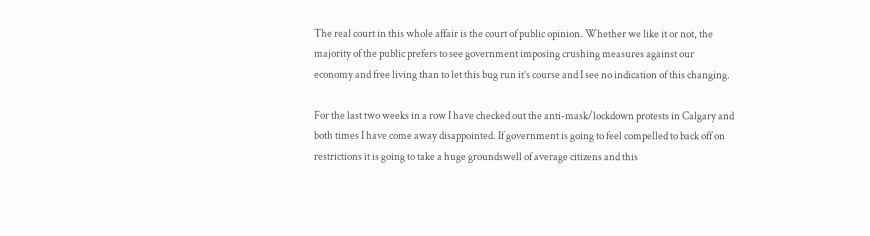The real court in this whole affair is the court of public opinion. Whether we like it or not, the majority of the public prefers to see government imposing crushing measures against our economy and free living than to let this bug run it’s course and I see no indication of this changing.

For the last two weeks in a row I have checked out the anti-mask/lockdown protests in Calgary and both times I have come away disappointed. If government is going to feel compelled to back off on restrictions it is going to take a huge groundswell of average citizens and this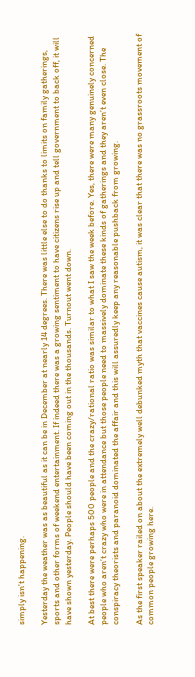simply isn’t happening.

Yesterday the weather was as beautiful as it can be in December at nearly 14 degrees. There was little else to do thanks to limits on family gatherings, sports and other forms of weekend entertainment. If indeed there was a growing sentiment to have citizens rise up and tell government to back off, it will have shown yesterday. People should have been coming out in the thousands. Turnout went down.

At best there were perhaps 500 people and the crazy/rational ratio was similar to what I saw the week before. Yes, there were many genuinely concerned people who aren’t crazy who were in attendance but those people need to massively dominate these kinds of gatherings and they aren’t even close. The conspiracy theorists and paranoid dominated the affair and this will assuredly keep any reasonable pushback from growing.

As the first speaker railed on about the extremely well debunked myth that vaccines cause autism, it was clear that there was no grassroots movement of common people growing here.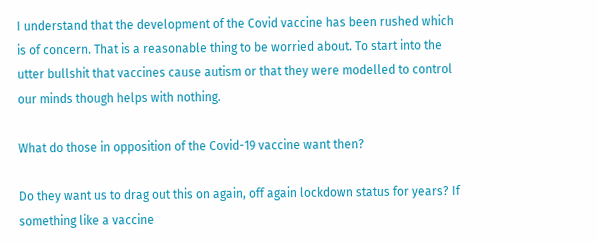I understand that the development of the Covid vaccine has been rushed which is of concern. That is a reasonable thing to be worried about. To start into the utter bullshit that vaccines cause autism or that they were modelled to control our minds though helps with nothing.

What do those in opposition of the Covid-19 vaccine want then?

Do they want us to drag out this on again, off again lockdown status for years? If something like a vaccine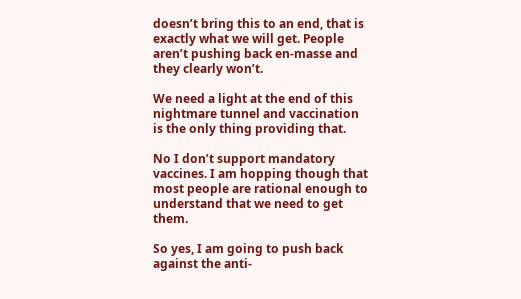doesn’t bring this to an end, that is exactly what we will get. People aren’t pushing back en-masse and they clearly won’t.

We need a light at the end of this nightmare tunnel and vaccination is the only thing providing that.

No I don’t support mandatory vaccines. I am hopping though that most people are rational enough to understand that we need to get them.

So yes, I am going to push back against the anti-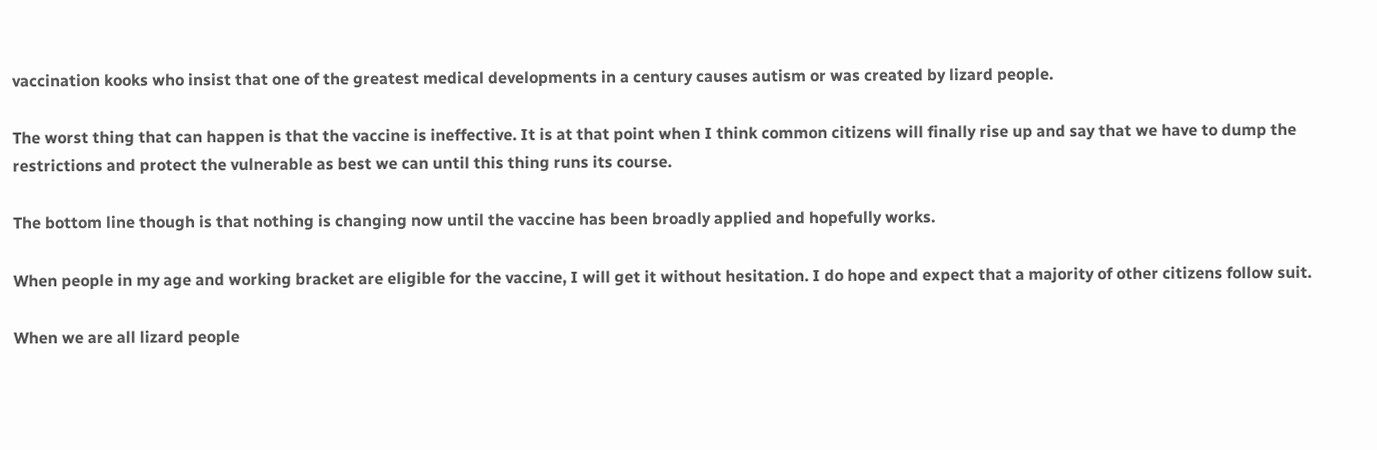vaccination kooks who insist that one of the greatest medical developments in a century causes autism or was created by lizard people.

The worst thing that can happen is that the vaccine is ineffective. It is at that point when I think common citizens will finally rise up and say that we have to dump the restrictions and protect the vulnerable as best we can until this thing runs its course.

The bottom line though is that nothing is changing now until the vaccine has been broadly applied and hopefully works.

When people in my age and working bracket are eligible for the vaccine, I will get it without hesitation. I do hope and expect that a majority of other citizens follow suit.

When we are all lizard people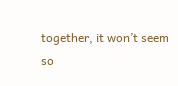together, it won’t seem so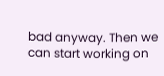bad anyway. Then we can start working on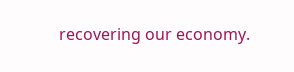recovering our economy.